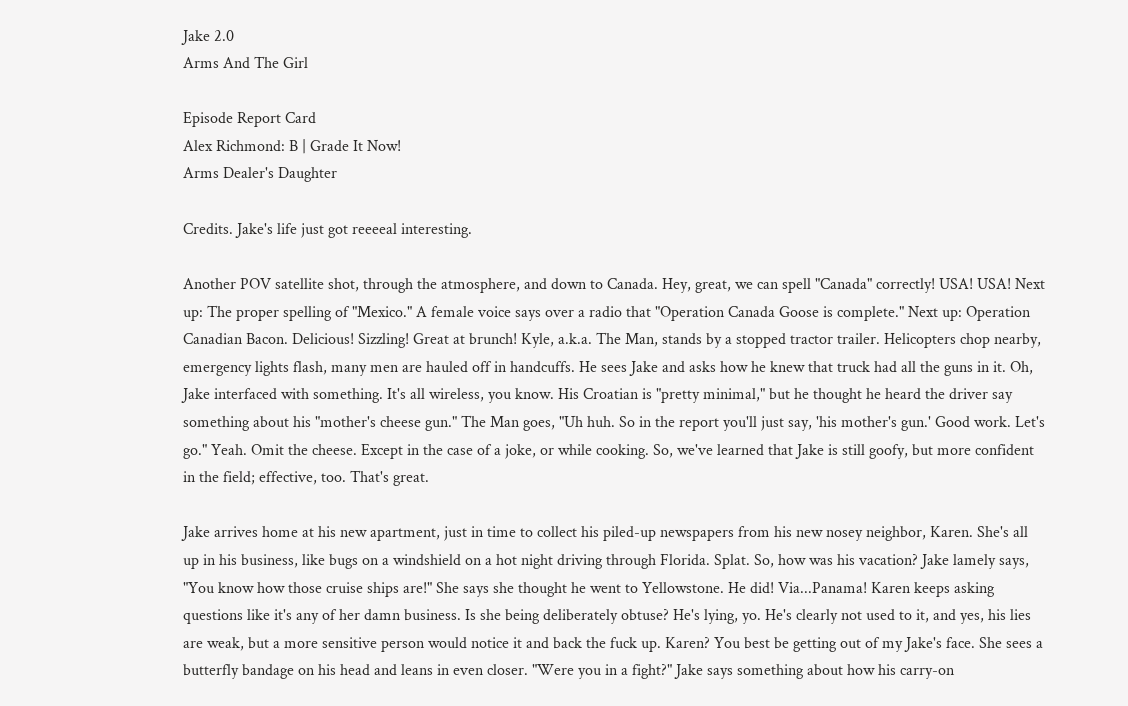Jake 2.0
Arms And The Girl

Episode Report Card
Alex Richmond: B | Grade It Now!
Arms Dealer's Daughter

Credits. Jake's life just got reeeeal interesting.

Another POV satellite shot, through the atmosphere, and down to Canada. Hey, great, we can spell "Canada" correctly! USA! USA! Next up: The proper spelling of "Mexico." A female voice says over a radio that "Operation Canada Goose is complete." Next up: Operation Canadian Bacon. Delicious! Sizzling! Great at brunch! Kyle, a.k.a. The Man, stands by a stopped tractor trailer. Helicopters chop nearby, emergency lights flash, many men are hauled off in handcuffs. He sees Jake and asks how he knew that truck had all the guns in it. Oh, Jake interfaced with something. It's all wireless, you know. His Croatian is "pretty minimal," but he thought he heard the driver say something about his "mother's cheese gun." The Man goes, "Uh huh. So in the report you'll just say, 'his mother's gun.' Good work. Let's go." Yeah. Omit the cheese. Except in the case of a joke, or while cooking. So, we've learned that Jake is still goofy, but more confident in the field; effective, too. That's great.

Jake arrives home at his new apartment, just in time to collect his piled-up newspapers from his new nosey neighbor, Karen. She's all up in his business, like bugs on a windshield on a hot night driving through Florida. Splat. So, how was his vacation? Jake lamely says, "You know how those cruise ships are!" She says she thought he went to Yellowstone. He did! Via...Panama! Karen keeps asking questions like it's any of her damn business. Is she being deliberately obtuse? He's lying, yo. He's clearly not used to it, and yes, his lies are weak, but a more sensitive person would notice it and back the fuck up. Karen? You best be getting out of my Jake's face. She sees a butterfly bandage on his head and leans in even closer. "Were you in a fight?" Jake says something about how his carry-on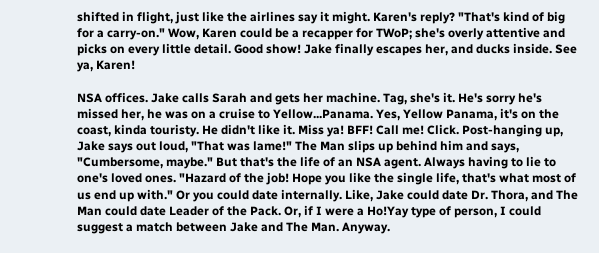shifted in flight, just like the airlines say it might. Karen's reply? "That's kind of big for a carry-on." Wow, Karen could be a recapper for TWoP; she's overly attentive and picks on every little detail. Good show! Jake finally escapes her, and ducks inside. See ya, Karen!

NSA offices. Jake calls Sarah and gets her machine. Tag, she's it. He's sorry he's missed her, he was on a cruise to Yellow...Panama. Yes, Yellow Panama, it's on the coast, kinda touristy. He didn't like it. Miss ya! BFF! Call me! Click. Post-hanging up, Jake says out loud, "That was lame!" The Man slips up behind him and says, "Cumbersome, maybe." But that's the life of an NSA agent. Always having to lie to one's loved ones. "Hazard of the job! Hope you like the single life, that's what most of us end up with." Or you could date internally. Like, Jake could date Dr. Thora, and The Man could date Leader of the Pack. Or, if I were a Ho!Yay type of person, I could suggest a match between Jake and The Man. Anyway.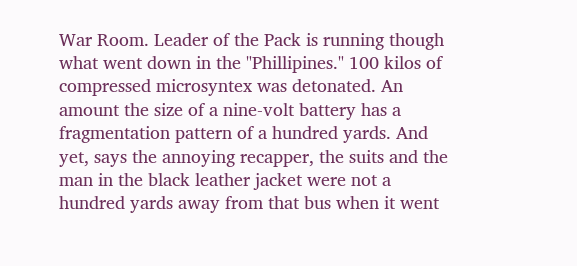War Room. Leader of the Pack is running though what went down in the "Phillipines." 100 kilos of compressed microsyntex was detonated. An amount the size of a nine-volt battery has a fragmentation pattern of a hundred yards. And yet, says the annoying recapper, the suits and the man in the black leather jacket were not a hundred yards away from that bus when it went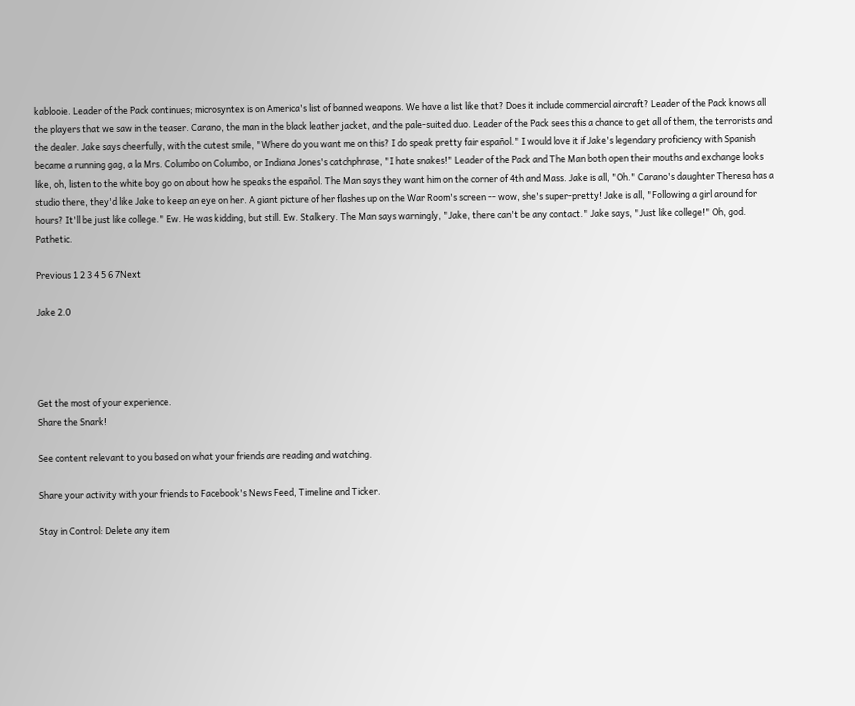kablooie. Leader of the Pack continues; microsyntex is on America's list of banned weapons. We have a list like that? Does it include commercial aircraft? Leader of the Pack knows all the players that we saw in the teaser. Carano, the man in the black leather jacket, and the pale-suited duo. Leader of the Pack sees this a chance to get all of them, the terrorists and the dealer. Jake says cheerfully, with the cutest smile, "Where do you want me on this? I do speak pretty fair español." I would love it if Jake's legendary proficiency with Spanish became a running gag, a la Mrs. Columbo on Columbo, or Indiana Jones's catchphrase, "I hate snakes!" Leader of the Pack and The Man both open their mouths and exchange looks like, oh, listen to the white boy go on about how he speaks the español. The Man says they want him on the corner of 4th and Mass. Jake is all, "Oh." Carano's daughter Theresa has a studio there, they'd like Jake to keep an eye on her. A giant picture of her flashes up on the War Room's screen -- wow, she's super-pretty! Jake is all, "Following a girl around for hours? It'll be just like college." Ew. He was kidding, but still. Ew. Stalkery. The Man says warningly, "Jake, there can't be any contact." Jake says, "Just like college!" Oh, god. Pathetic.

Previous 1 2 3 4 5 6 7Next

Jake 2.0




Get the most of your experience.
Share the Snark!

See content relevant to you based on what your friends are reading and watching.

Share your activity with your friends to Facebook's News Feed, Timeline and Ticker.

Stay in Control: Delete any item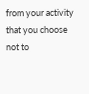from your activity that you choose not to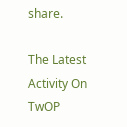share.

The Latest Activity On TwOP